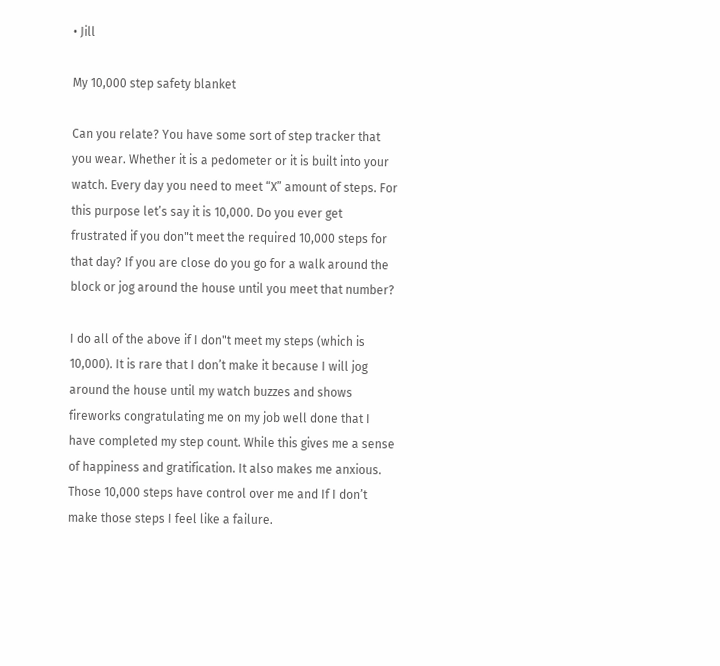• Jill

My 10,000 step safety blanket

Can you relate? You have some sort of step tracker that you wear. Whether it is a pedometer or it is built into your watch. Every day you need to meet “X” amount of steps. For this purpose let’s say it is 10,000. Do you ever get frustrated if you don"t meet the required 10,000 steps for that day? If you are close do you go for a walk around the block or jog around the house until you meet that number?

I do all of the above if I don"t meet my steps (which is 10,000). It is rare that I don’t make it because I will jog around the house until my watch buzzes and shows fireworks congratulating me on my job well done that I have completed my step count. While this gives me a sense of happiness and gratification. It also makes me anxious. Those 10,000 steps have control over me and If I don’t make those steps I feel like a failure.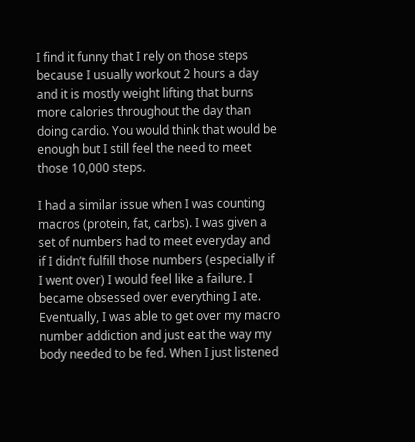I find it funny that I rely on those steps because I usually workout 2 hours a day and it is mostly weight lifting that burns more calories throughout the day than doing cardio. You would think that would be enough but I still feel the need to meet those 10,000 steps.

I had a similar issue when I was counting macros (protein, fat, carbs). I was given a set of numbers had to meet everyday and if I didn’t fulfill those numbers (especially if I went over) I would feel like a failure. I became obsessed over everything I ate. Eventually, I was able to get over my macro number addiction and just eat the way my body needed to be fed. When I just listened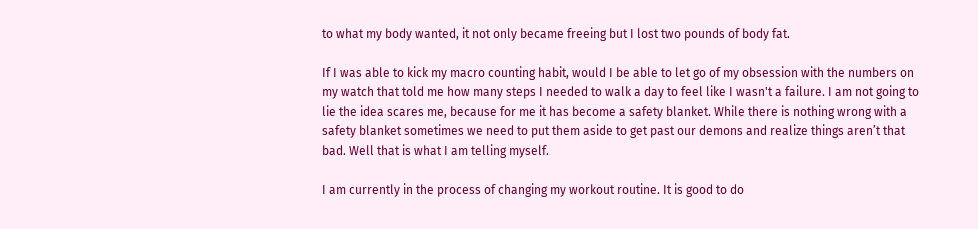to what my body wanted, it not only became freeing but I lost two pounds of body fat.

If I was able to kick my macro counting habit, would I be able to let go of my obsession with the numbers on my watch that told me how many steps I needed to walk a day to feel like I wasn't a failure. I am not going to lie the idea scares me, because for me it has become a safety blanket. While there is nothing wrong with a safety blanket sometimes we need to put them aside to get past our demons and realize things aren’t that bad. Well that is what I am telling myself.

I am currently in the process of changing my workout routine. It is good to do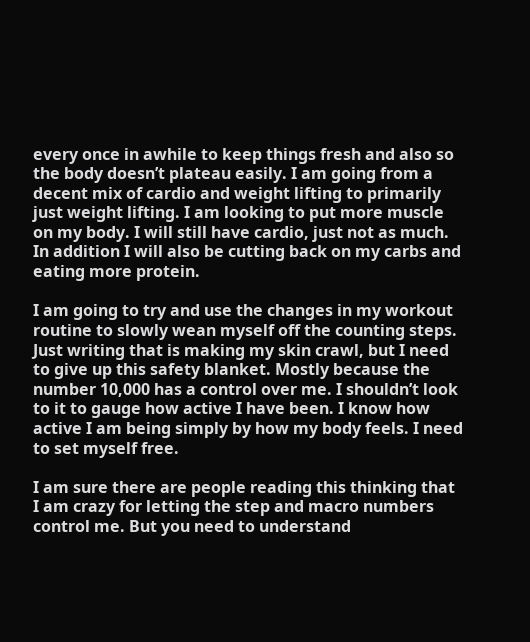every once in awhile to keep things fresh and also so the body doesn’t plateau easily. I am going from a decent mix of cardio and weight lifting to primarily just weight lifting. I am looking to put more muscle on my body. I will still have cardio, just not as much. In addition I will also be cutting back on my carbs and eating more protein.

I am going to try and use the changes in my workout routine to slowly wean myself off the counting steps. Just writing that is making my skin crawl, but I need to give up this safety blanket. Mostly because the number 10,000 has a control over me. I shouldn’t look to it to gauge how active I have been. I know how active I am being simply by how my body feels. I need to set myself free.

I am sure there are people reading this thinking that I am crazy for letting the step and macro numbers control me. But you need to understand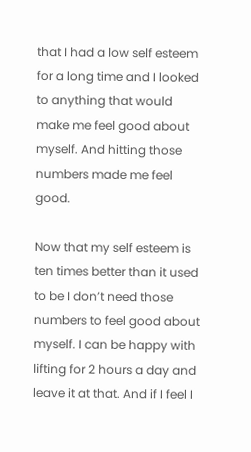that I had a low self esteem for a long time and I looked to anything that would make me feel good about myself. And hitting those numbers made me feel good.

Now that my self esteem is ten times better than it used to be I don’t need those numbers to feel good about myself. I can be happy with lifting for 2 hours a day and leave it at that. And if I feel I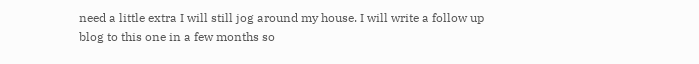need a little extra I will still jog around my house. I will write a follow up blog to this one in a few months so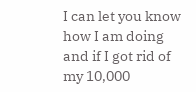I can let you know how I am doing and if I got rid of my 10,000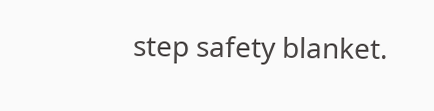step safety blanket.